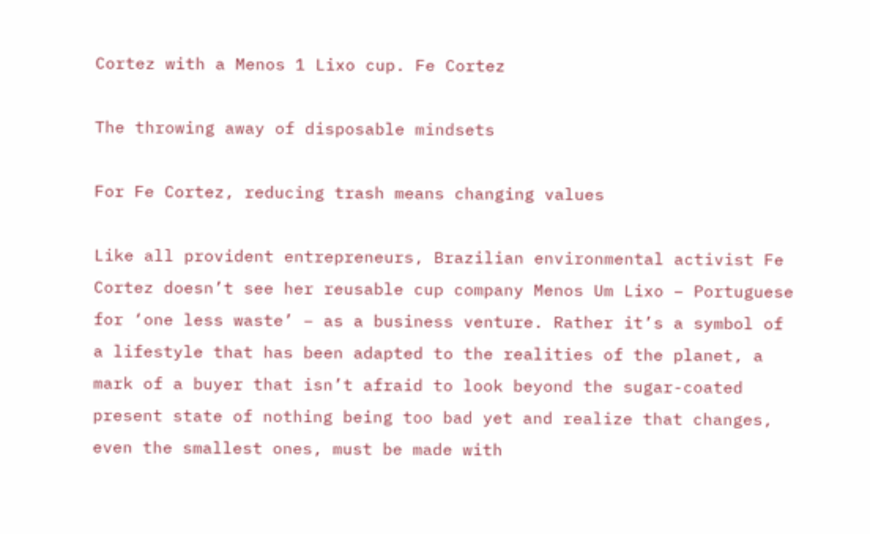Cortez with a Menos 1 Lixo cup. Fe Cortez

The throwing away of disposable mindsets

For Fe Cortez, reducing trash means changing values

Like all provident entrepreneurs, Brazilian environmental activist Fe Cortez doesn’t see her reusable cup company Menos Um Lixo – Portuguese for ‘one less waste’ – as a business venture. Rather it’s a symbol of a lifestyle that has been adapted to the realities of the planet, a mark of a buyer that isn’t afraid to look beyond the sugar-coated present state of nothing being too bad yet and realize that changes, even the smallest ones, must be made with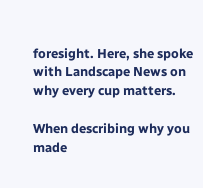foresight. Here, she spoke with Landscape News on why every cup matters.

When describing why you made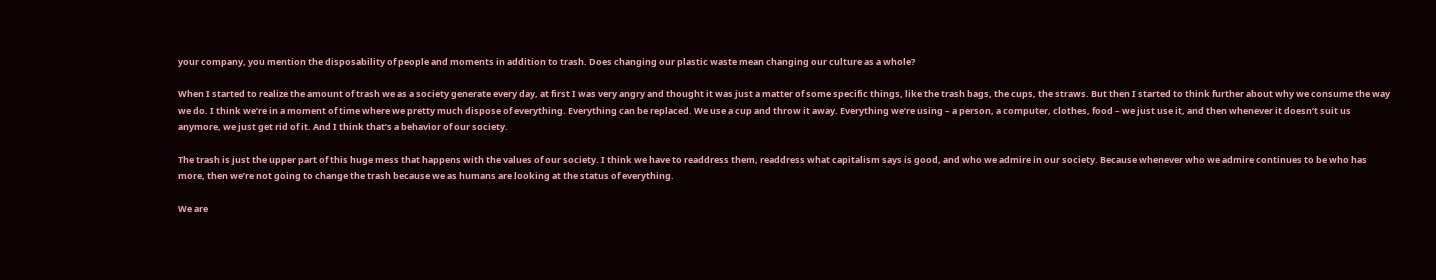your company, you mention the disposability of people and moments in addition to trash. Does changing our plastic waste mean changing our culture as a whole?

When I started to realize the amount of trash we as a society generate every day, at first I was very angry and thought it was just a matter of some specific things, like the trash bags, the cups, the straws. But then I started to think further about why we consume the way we do. I think we’re in a moment of time where we pretty much dispose of everything. Everything can be replaced. We use a cup and throw it away. Everything we’re using – a person, a computer, clothes, food – we just use it, and then whenever it doesn’t suit us anymore, we just get rid of it. And I think that’s a behavior of our society.

The trash is just the upper part of this huge mess that happens with the values of our society. I think we have to readdress them, readdress what capitalism says is good, and who we admire in our society. Because whenever who we admire continues to be who has more, then we’re not going to change the trash because we as humans are looking at the status of everything.

We are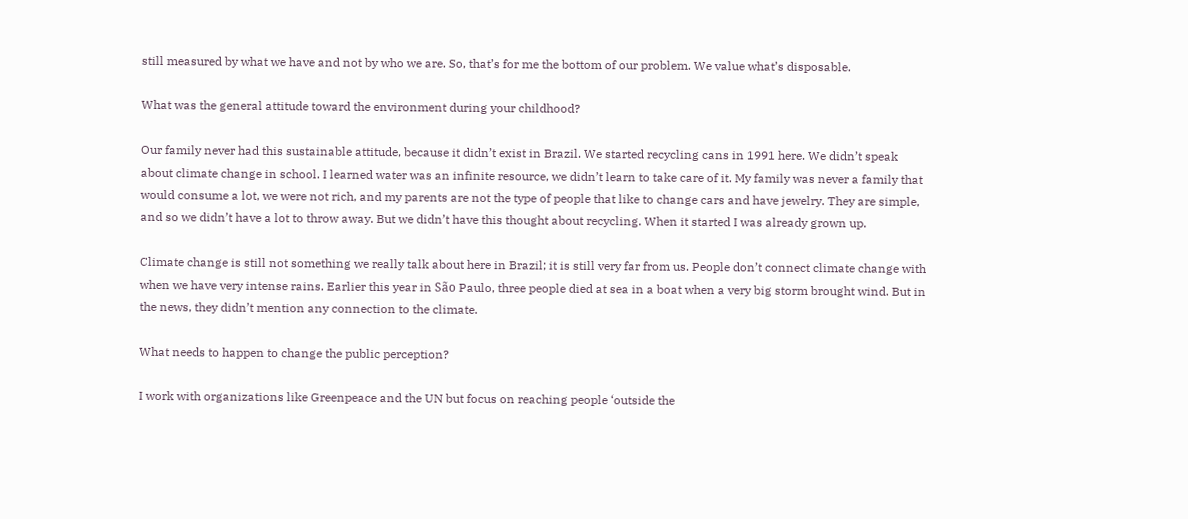still measured by what we have and not by who we are. So, that’s for me the bottom of our problem. We value what’s disposable.

What was the general attitude toward the environment during your childhood?

Our family never had this sustainable attitude, because it didn’t exist in Brazil. We started recycling cans in 1991 here. We didn’t speak about climate change in school. I learned water was an infinite resource, we didn’t learn to take care of it. My family was never a family that would consume a lot, we were not rich, and my parents are not the type of people that like to change cars and have jewelry. They are simple, and so we didn’t have a lot to throw away. But we didn’t have this thought about recycling. When it started I was already grown up.

Climate change is still not something we really talk about here in Brazil; it is still very far from us. People don’t connect climate change with when we have very intense rains. Earlier this year in São Paulo, three people died at sea in a boat when a very big storm brought wind. But in the news, they didn’t mention any connection to the climate.

What needs to happen to change the public perception?

I work with organizations like Greenpeace and the UN but focus on reaching people ‘outside the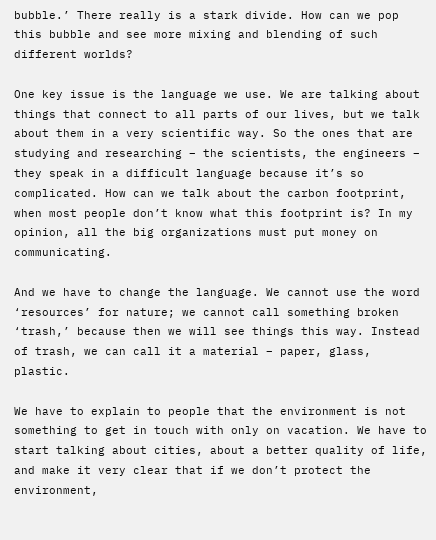bubble.’ There really is a stark divide. How can we pop this bubble and see more mixing and blending of such different worlds?

One key issue is the language we use. We are talking about things that connect to all parts of our lives, but we talk about them in a very scientific way. So the ones that are studying and researching – the scientists, the engineers – they speak in a difficult language because it’s so complicated. How can we talk about the carbon footprint, when most people don’t know what this footprint is? In my opinion, all the big organizations must put money on communicating.

And we have to change the language. We cannot use the word ‘resources’ for nature; we cannot call something broken ‘trash,’ because then we will see things this way. Instead of trash, we can call it a material – paper, glass, plastic.

We have to explain to people that the environment is not something to get in touch with only on vacation. We have to start talking about cities, about a better quality of life, and make it very clear that if we don’t protect the environment,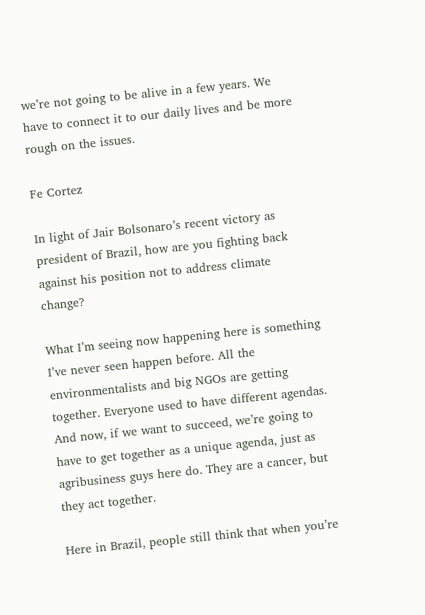we’re not going to be alive in a few years. We have to connect it to our daily lives and be more rough on the issues.

Fe Cortez

In light of Jair Bolsonaro’s recent victory as president of Brazil, how are you fighting back against his position not to address climate change?

What I’m seeing now happening here is something I’ve never seen happen before. All the environmentalists and big NGOs are getting together. Everyone used to have different agendas. And now, if we want to succeed, we’re going to have to get together as a unique agenda, just as agribusiness guys here do. They are a cancer, but they act together.

Here in Brazil, people still think that when you’re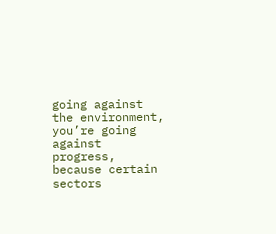going against the environment, you’re going against progress, because certain sectors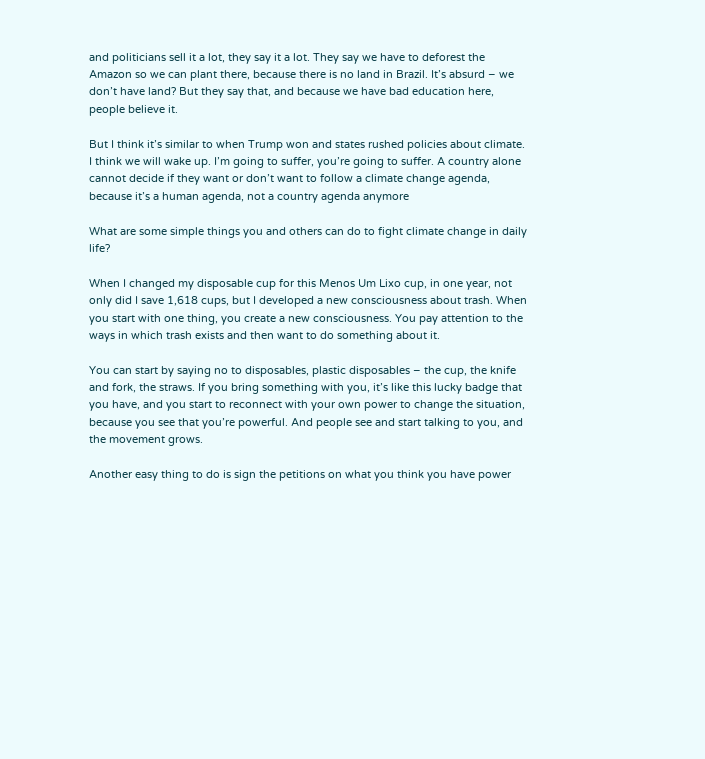and politicians sell it a lot, they say it a lot. They say we have to deforest the Amazon so we can plant there, because there is no land in Brazil. It’s absurd – we don’t have land? But they say that, and because we have bad education here, people believe it.

But I think it’s similar to when Trump won and states rushed policies about climate. I think we will wake up. I’m going to suffer, you’re going to suffer. A country alone cannot decide if they want or don’t want to follow a climate change agenda, because it’s a human agenda, not a country agenda anymore

What are some simple things you and others can do to fight climate change in daily life?

When I changed my disposable cup for this Menos Um Lixo cup, in one year, not only did I save 1,618 cups, but I developed a new consciousness about trash. When you start with one thing, you create a new consciousness. You pay attention to the ways in which trash exists and then want to do something about it.

You can start by saying no to disposables, plastic disposables – the cup, the knife and fork, the straws. If you bring something with you, it’s like this lucky badge that you have, and you start to reconnect with your own power to change the situation, because you see that you’re powerful. And people see and start talking to you, and the movement grows.

Another easy thing to do is sign the petitions on what you think you have power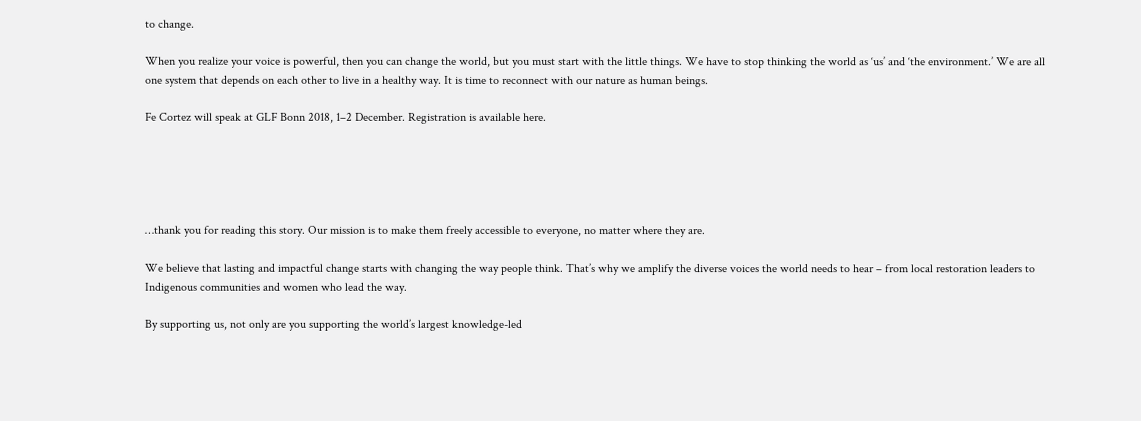to change.

When you realize your voice is powerful, then you can change the world, but you must start with the little things. We have to stop thinking the world as ‘us’ and ‘the environment.’ We are all one system that depends on each other to live in a healthy way. It is time to reconnect with our nature as human beings.

Fe Cortez will speak at GLF Bonn 2018, 1–2 December. Registration is available here.





…thank you for reading this story. Our mission is to make them freely accessible to everyone, no matter where they are.

We believe that lasting and impactful change starts with changing the way people think. That’s why we amplify the diverse voices the world needs to hear – from local restoration leaders to Indigenous communities and women who lead the way.

By supporting us, not only are you supporting the world’s largest knowledge-led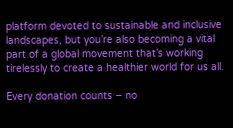platform devoted to sustainable and inclusive landscapes, but you’re also becoming a vital part of a global movement that’s working tirelessly to create a healthier world for us all.

Every donation counts – no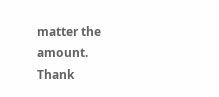matter the amount. Thank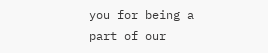you for being a part of our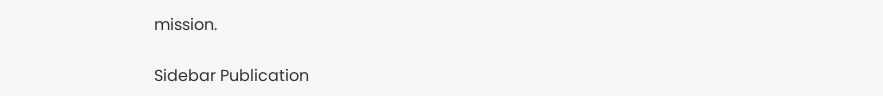mission.

Sidebar Publication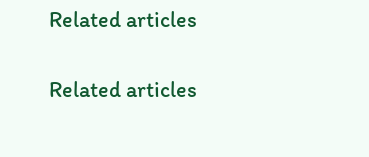Related articles

Related articles